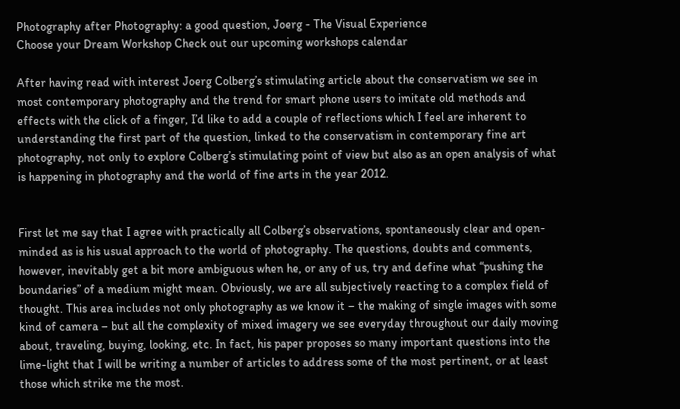Photography after Photography: a good question, Joerg - The Visual Experience
Choose your Dream Workshop Check out our upcoming workshops calendar

After having read with interest Joerg Colberg’s stimulating article about the conservatism we see in most contemporary photography and the trend for smart phone users to imitate old methods and effects with the click of a finger, I’d like to add a couple of reflections which I feel are inherent to understanding the first part of the question, linked to the conservatism in contemporary fine art photography, not only to explore Colberg’s stimulating point of view but also as an open analysis of what is happening in photography and the world of fine arts in the year 2012.


First let me say that I agree with practically all Colberg’s observations, spontaneously clear and open-minded as is his usual approach to the world of photography. The questions, doubts and comments, however, inevitably get a bit more ambiguous when he, or any of us, try and define what “pushing the boundaries” of a medium might mean. Obviously, we are all subjectively reacting to a complex field of thought. This area includes not only photography as we know it – the making of single images with some kind of camera – but all the complexity of mixed imagery we see everyday throughout our daily moving about, traveling, buying, looking, etc. In fact, his paper proposes so many important questions into the lime-light that I will be writing a number of articles to address some of the most pertinent, or at least those which strike me the most.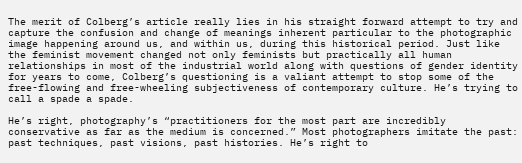The merit of Colberg’s article really lies in his straight forward attempt to try and capture the confusion and change of meanings inherent particular to the photographic image happening around us, and within us, during this historical period. Just like the feminist movement changed not only feminists but practically all human relationships in most of the industrial world along with questions of gender identity for years to come, Colberg’s questioning is a valiant attempt to stop some of the free-flowing and free-wheeling subjectiveness of contemporary culture. He’s trying to call a spade a spade.

He’s right, photography’s “practitioners for the most part are incredibly conservative as far as the medium is concerned.” Most photographers imitate the past: past techniques, past visions, past histories. He’s right to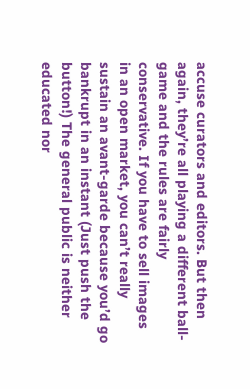accuse curators and editors. But then again, they’re all playing a different ball-game and the rules are fairly conservative. If you have to sell images in an open market, you can’t really sustain an avant-garde because you’d go bankrupt in an instant (Just push the button!) The general public is neither educated nor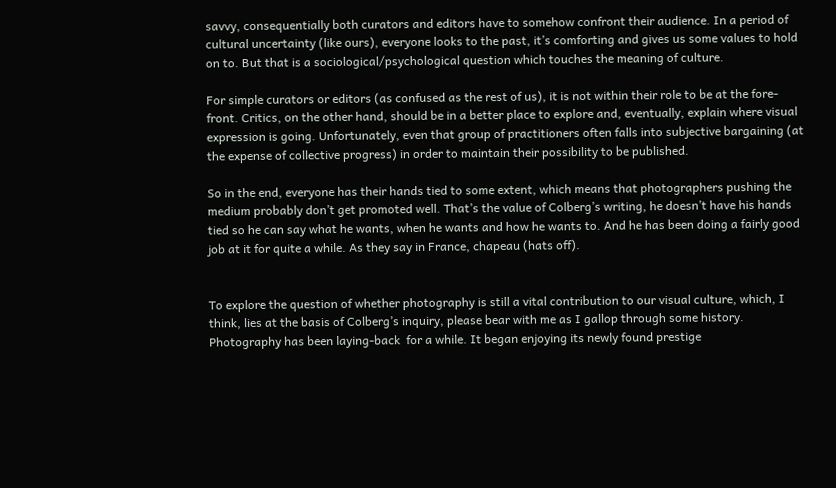savvy, consequentially both curators and editors have to somehow confront their audience. In a period of cultural uncertainty (like ours), everyone looks to the past, it’s comforting and gives us some values to hold on to. But that is a sociological/psychological question which touches the meaning of culture.

For simple curators or editors (as confused as the rest of us), it is not within their role to be at the fore-front. Critics, on the other hand, should be in a better place to explore and, eventually, explain where visual expression is going. Unfortunately, even that group of practitioners often falls into subjective bargaining (at the expense of collective progress) in order to maintain their possibility to be published.

So in the end, everyone has their hands tied to some extent, which means that photographers pushing the medium probably don’t get promoted well. That’s the value of Colberg’s writing, he doesn’t have his hands tied so he can say what he wants, when he wants and how he wants to. And he has been doing a fairly good job at it for quite a while. As they say in France, chapeau (hats off).


To explore the question of whether photography is still a vital contribution to our visual culture, which, I think, lies at the basis of Colberg’s inquiry, please bear with me as I gallop through some history. Photography has been laying-back  for a while. It began enjoying its newly found prestige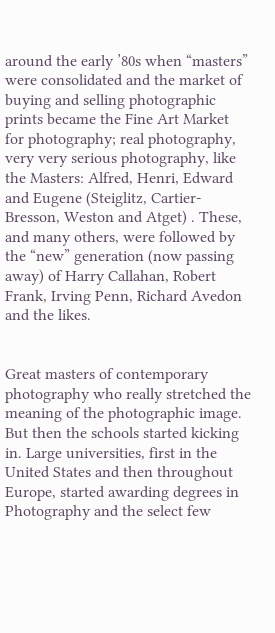around the early ’80s when “masters” were consolidated and the market of buying and selling photographic prints became the Fine Art Market for photography; real photography, very very serious photography, like the Masters: Alfred, Henri, Edward and Eugene (Steiglitz, Cartier-Bresson, Weston and Atget) . These, and many others, were followed by the “new” generation (now passing away) of Harry Callahan, Robert Frank, Irving Penn, Richard Avedon and the likes.


Great masters of contemporary photography who really stretched the meaning of the photographic image. But then the schools started kicking in. Large universities, first in the United States and then throughout Europe, started awarding degrees in Photography and the select few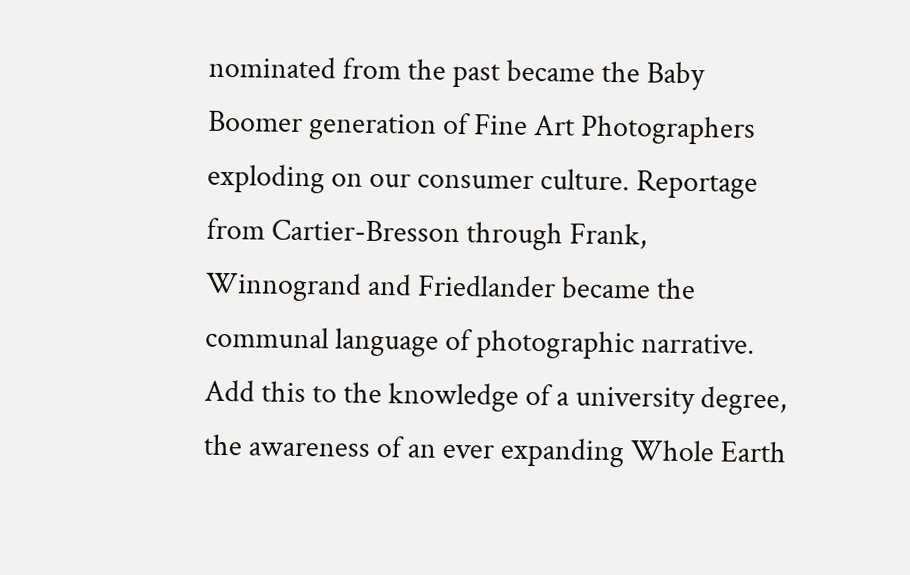nominated from the past became the Baby Boomer generation of Fine Art Photographers exploding on our consumer culture. Reportage from Cartier-Bresson through Frank, Winnogrand and Friedlander became the communal language of photographic narrative. Add this to the knowledge of a university degree, the awareness of an ever expanding Whole Earth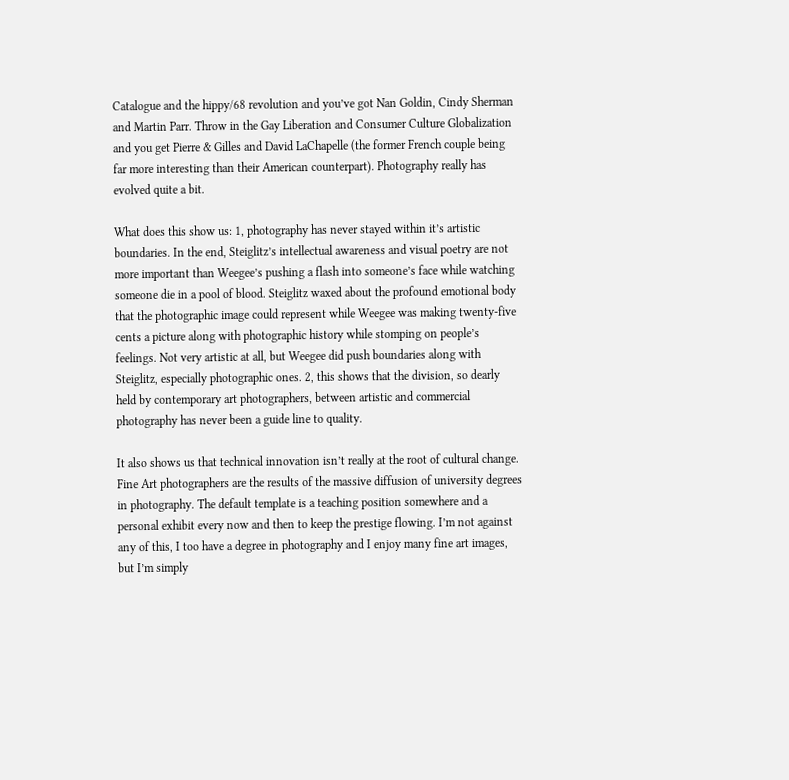Catalogue and the hippy/68 revolution and you’ve got Nan Goldin, Cindy Sherman and Martin Parr. Throw in the Gay Liberation and Consumer Culture Globalization and you get Pierre & Gilles and David LaChapelle (the former French couple being far more interesting than their American counterpart). Photography really has evolved quite a bit.

What does this show us: 1, photography has never stayed within it’s artistic boundaries. In the end, Steiglitz’s intellectual awareness and visual poetry are not more important than Weegee’s pushing a flash into someone’s face while watching someone die in a pool of blood. Steiglitz waxed about the profound emotional body that the photographic image could represent while Weegee was making twenty-five cents a picture along with photographic history while stomping on people’s feelings. Not very artistic at all, but Weegee did push boundaries along with Steiglitz, especially photographic ones. 2, this shows that the division, so dearly held by contemporary art photographers, between artistic and commercial photography has never been a guide line to quality.

It also shows us that technical innovation isn’t really at the root of cultural change. Fine Art photographers are the results of the massive diffusion of university degrees in photography. The default template is a teaching position somewhere and a personal exhibit every now and then to keep the prestige flowing. I’m not against any of this, I too have a degree in photography and I enjoy many fine art images, but I’m simply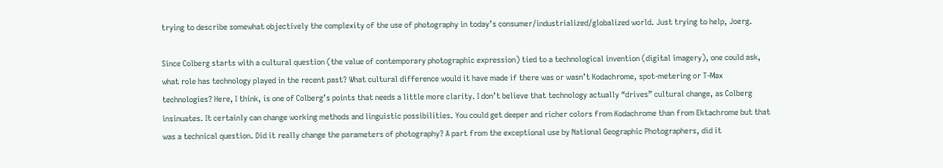trying to describe somewhat objectively the complexity of the use of photography in today’s consumer/industrialized/globalized world. Just trying to help, Joerg.

Since Colberg starts with a cultural question (the value of contemporary photographic expression) tied to a technological invention (digital imagery), one could ask, what role has technology played in the recent past? What cultural difference would it have made if there was or wasn’t Kodachrome, spot-metering or T-Max technologies? Here, I think, is one of Colberg’s points that needs a little more clarity. I don’t believe that technology actually “drives” cultural change, as Colberg insinuates. It certainly can change working methods and linguistic possibilities. You could get deeper and richer colors from Kodachrome than from Ektachrome but that was a technical question. Did it really change the parameters of photography? A part from the exceptional use by National Geographic Photographers, did it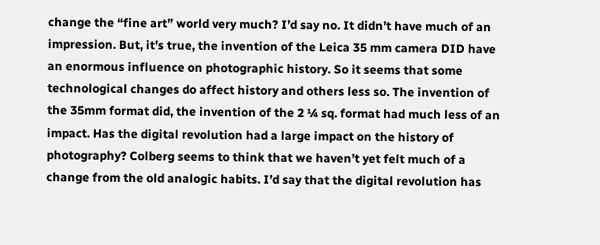change the “fine art” world very much? I’d say no. It didn’t have much of an impression. But, it’s true, the invention of the Leica 35 mm camera DID have an enormous influence on photographic history. So it seems that some technological changes do affect history and others less so. The invention of the 35mm format did, the invention of the 2 ¼ sq. format had much less of an impact. Has the digital revolution had a large impact on the history of photography? Colberg seems to think that we haven’t yet felt much of a change from the old analogic habits. I’d say that the digital revolution has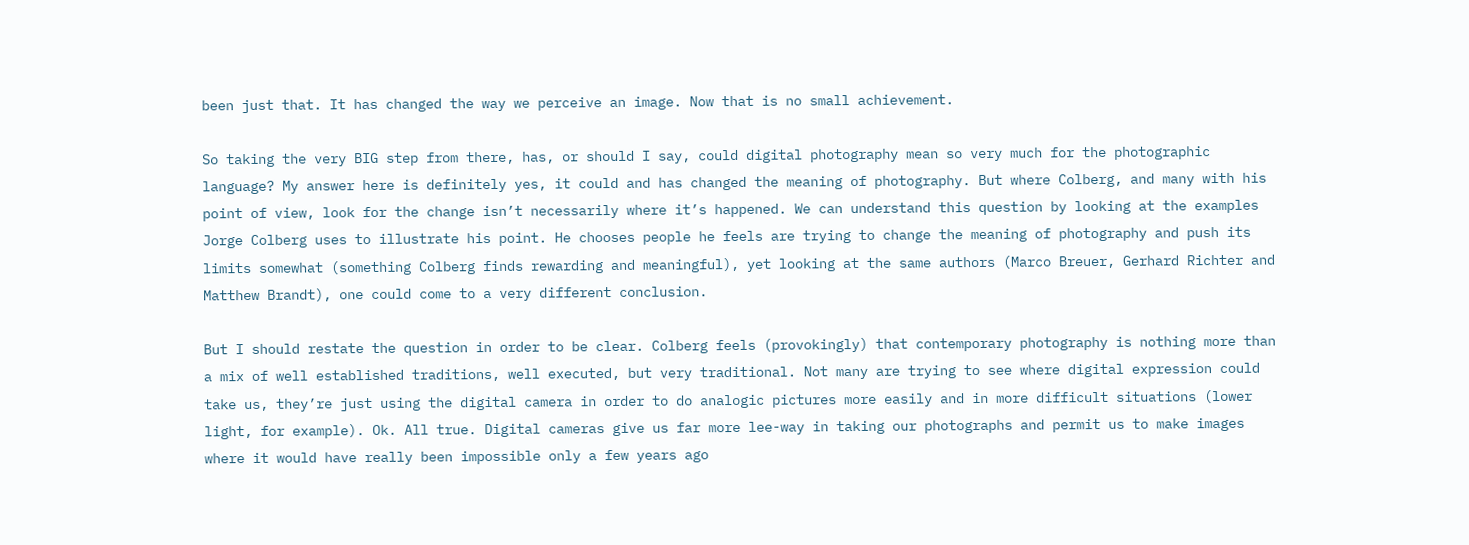been just that. It has changed the way we perceive an image. Now that is no small achievement.

So taking the very BIG step from there, has, or should I say, could digital photography mean so very much for the photographic language? My answer here is definitely yes, it could and has changed the meaning of photography. But where Colberg, and many with his point of view, look for the change isn’t necessarily where it’s happened. We can understand this question by looking at the examples Jorge Colberg uses to illustrate his point. He chooses people he feels are trying to change the meaning of photography and push its limits somewhat (something Colberg finds rewarding and meaningful), yet looking at the same authors (Marco Breuer, Gerhard Richter and Matthew Brandt), one could come to a very different conclusion.

But I should restate the question in order to be clear. Colberg feels (provokingly) that contemporary photography is nothing more than a mix of well established traditions, well executed, but very traditional. Not many are trying to see where digital expression could take us, they’re just using the digital camera in order to do analogic pictures more easily and in more difficult situations (lower light, for example). Ok. All true. Digital cameras give us far more lee-way in taking our photographs and permit us to make images where it would have really been impossible only a few years ago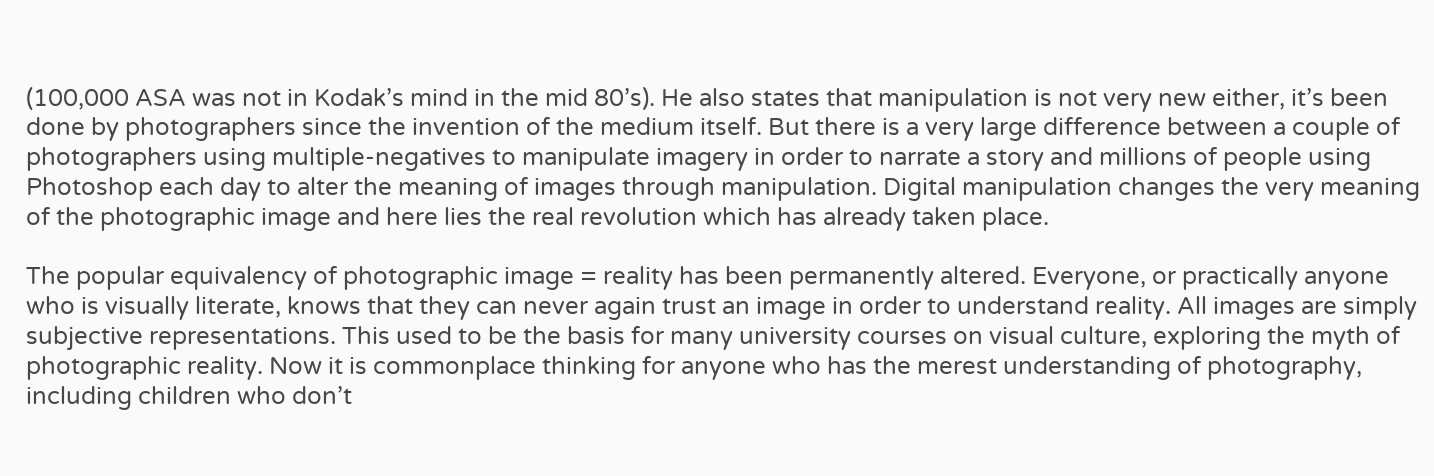(100,000 ASA was not in Kodak’s mind in the mid 80’s). He also states that manipulation is not very new either, it’s been done by photographers since the invention of the medium itself. But there is a very large difference between a couple of photographers using multiple-negatives to manipulate imagery in order to narrate a story and millions of people using Photoshop each day to alter the meaning of images through manipulation. Digital manipulation changes the very meaning of the photographic image and here lies the real revolution which has already taken place.

The popular equivalency of photographic image = reality has been permanently altered. Everyone, or practically anyone who is visually literate, knows that they can never again trust an image in order to understand reality. All images are simply subjective representations. This used to be the basis for many university courses on visual culture, exploring the myth of photographic reality. Now it is commonplace thinking for anyone who has the merest understanding of photography, including children who don’t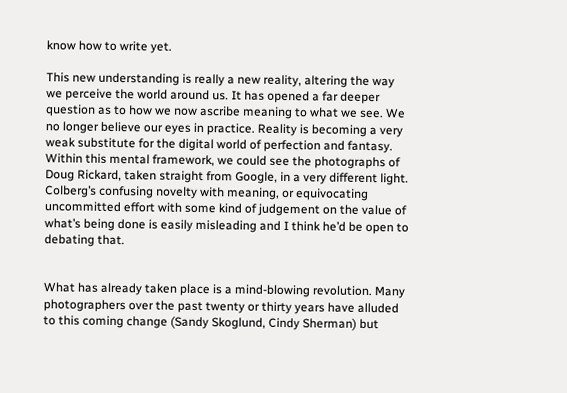know how to write yet.

This new understanding is really a new reality, altering the way we perceive the world around us. It has opened a far deeper question as to how we now ascribe meaning to what we see. We no longer believe our eyes in practice. Reality is becoming a very weak substitute for the digital world of perfection and fantasy. Within this mental framework, we could see the photographs of Doug Rickard, taken straight from Google, in a very different light. Colberg’s confusing novelty with meaning, or equivocating uncommitted effort with some kind of judgement on the value of what’s being done is easily misleading and I think he’d be open to debating that.


What has already taken place is a mind-blowing revolution. Many photographers over the past twenty or thirty years have alluded to this coming change (Sandy Skoglund, Cindy Sherman) but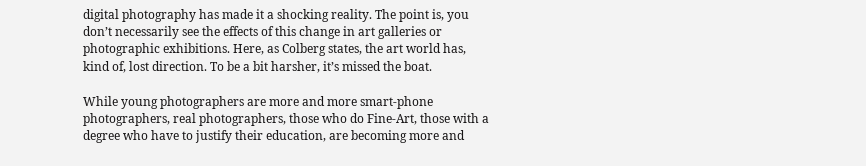digital photography has made it a shocking reality. The point is, you don’t necessarily see the effects of this change in art galleries or photographic exhibitions. Here, as Colberg states, the art world has, kind of, lost direction. To be a bit harsher, it’s missed the boat.

While young photographers are more and more smart-phone photographers, real photographers, those who do Fine-Art, those with a degree who have to justify their education, are becoming more and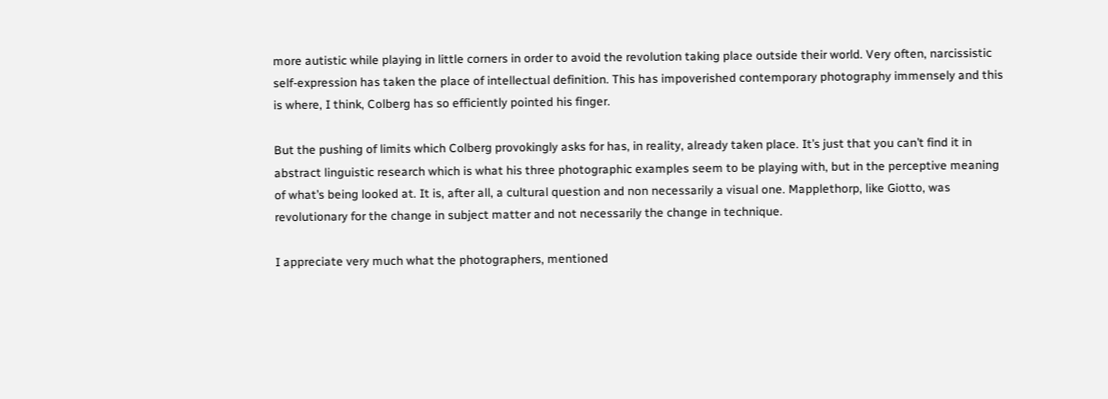more autistic while playing in little corners in order to avoid the revolution taking place outside their world. Very often, narcissistic self-expression has taken the place of intellectual definition. This has impoverished contemporary photography immensely and this is where, I think, Colberg has so efficiently pointed his finger.

But the pushing of limits which Colberg provokingly asks for has, in reality, already taken place. It’s just that you can’t find it in abstract linguistic research which is what his three photographic examples seem to be playing with, but in the perceptive meaning of what’s being looked at. It is, after all, a cultural question and non necessarily a visual one. Mapplethorp, like Giotto, was revolutionary for the change in subject matter and not necessarily the change in technique.

I appreciate very much what the photographers, mentioned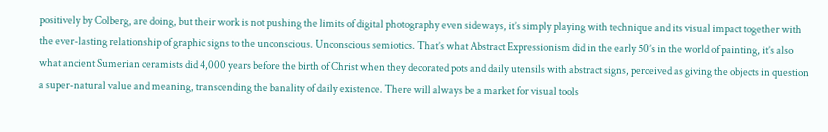positively by Colberg, are doing, but their work is not pushing the limits of digital photography even sideways, it’s simply playing with technique and its visual impact together with the ever-lasting relationship of graphic signs to the unconscious. Unconscious semiotics. That’s what Abstract Expressionism did in the early 50’s in the world of painting, it’s also what ancient Sumerian ceramists did 4,000 years before the birth of Christ when they decorated pots and daily utensils with abstract signs, perceived as giving the objects in question a super-natural value and meaning, transcending the banality of daily existence. There will always be a market for visual tools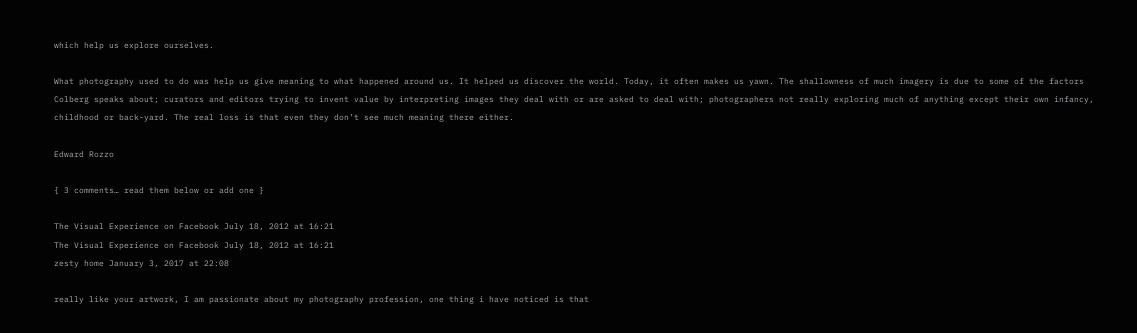which help us explore ourselves.

What photography used to do was help us give meaning to what happened around us. It helped us discover the world. Today, it often makes us yawn. The shallowness of much imagery is due to some of the factors Colberg speaks about; curators and editors trying to invent value by interpreting images they deal with or are asked to deal with; photographers not really exploring much of anything except their own infancy, childhood or back-yard. The real loss is that even they don’t see much meaning there either.

Edward Rozzo

{ 3 comments… read them below or add one }

The Visual Experience on Facebook July 18, 2012 at 16:21
The Visual Experience on Facebook July 18, 2012 at 16:21
zesty home January 3, 2017 at 22:08

really like your artwork, I am passionate about my photography profession, one thing i have noticed is that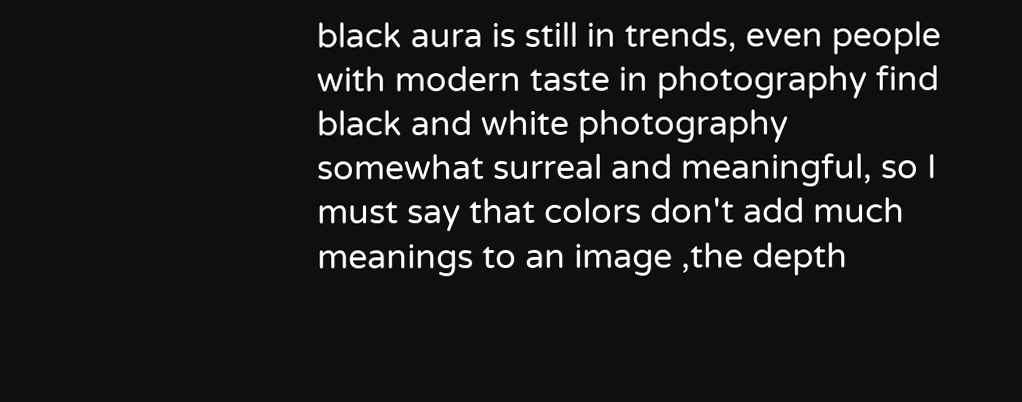black aura is still in trends, even people with modern taste in photography find black and white photography somewhat surreal and meaningful, so I must say that colors don't add much meanings to an image ,the depth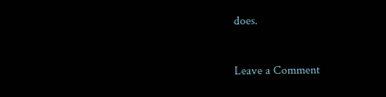does.


Leave a Comment